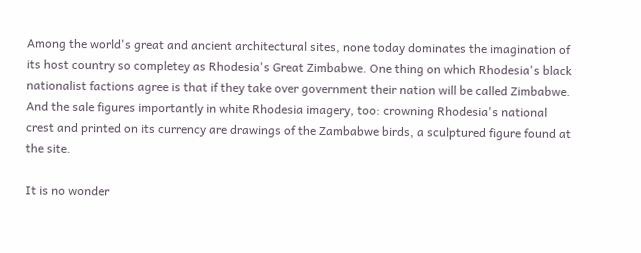Among the world's great and ancient architectural sites, none today dominates the imagination of its host country so completey as Rhodesia's Great Zimbabwe. One thing on which Rhodesia's black nationalist factions agree is that if they take over government their nation will be called Zimbabwe. And the sale figures importantly in white Rhodesia imagery, too: crowning Rhodesia's national crest and printed on its currency are drawings of the Zambabwe birds, a sculptured figure found at the site.

It is no wonder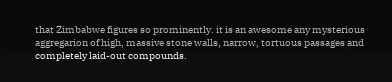that Zimbabwe figures so prominently. it is an awesome any mysterious aggregarion of high, massive stone walls, narrow, tortuous passages and completely laid-out compounds.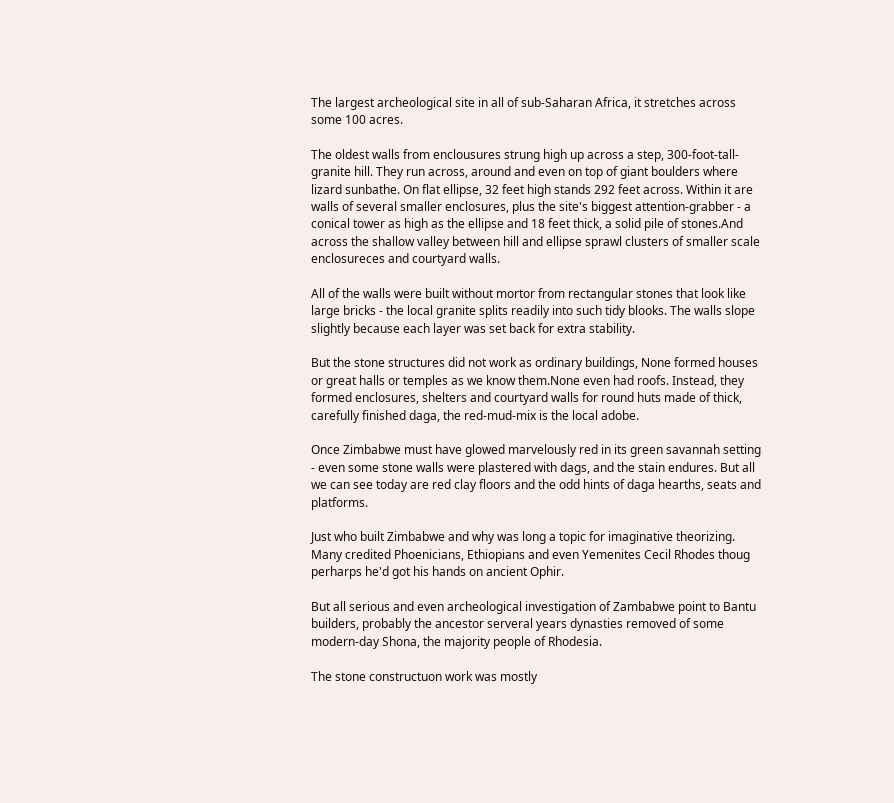The largest archeological site in all of sub-Saharan Africa, it stretches across some 100 acres.

The oldest walls from enclousures strung high up across a step, 300-foot-tall-granite hill. They run across, around and even on top of giant boulders where lizard sunbathe. On flat ellipse, 32 feet high stands 292 feet across. Within it are walls of several smaller enclosures, plus the site's biggest attention-grabber - a conical tower as high as the ellipse and 18 feet thick, a solid pile of stones.And across the shallow valley between hill and ellipse sprawl clusters of smaller scale enclosureces and courtyard walls.

All of the walls were built without mortor from rectangular stones that look like large bricks - the local granite splits readily into such tidy blooks. The walls slope slightly because each layer was set back for extra stability.

But the stone structures did not work as ordinary buildings, None formed houses or great halls or temples as we know them.None even had roofs. Instead, they formed enclosures, shelters and courtyard walls for round huts made of thick, carefully finished daga, the red-mud-mix is the local adobe.

Once Zimbabwe must have glowed marvelously red in its green savannah setting - even some stone walls were plastered with dags, and the stain endures. But all we can see today are red clay floors and the odd hints of daga hearths, seats and platforms.

Just who built Zimbabwe and why was long a topic for imaginative theorizing. Many credited Phoenicians, Ethiopians and even Yemenites Cecil Rhodes thoug perharps he'd got his hands on ancient Ophir.

But all serious and even archeological investigation of Zambabwe point to Bantu builders, probably the ancestor serveral years dynasties removed of some modern-day Shona, the majority people of Rhodesia.

The stone constructuon work was mostly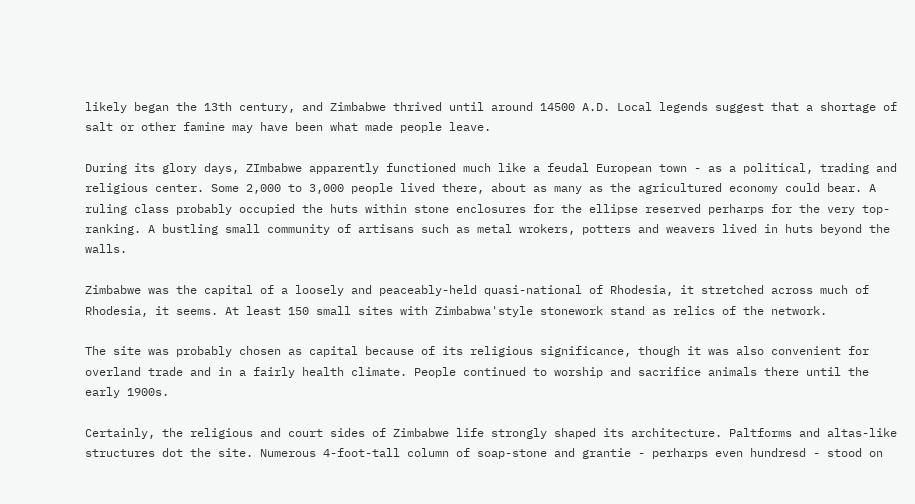likely began the 13th century, and Zimbabwe thrived until around 14500 A.D. Local legends suggest that a shortage of salt or other famine may have been what made people leave.

During its glory days, ZImbabwe apparently functioned much like a feudal European town - as a political, trading and religious center. Some 2,000 to 3,000 people lived there, about as many as the agricultured economy could bear. A ruling class probably occupied the huts within stone enclosures for the ellipse reserved perharps for the very top-ranking. A bustling small community of artisans such as metal wrokers, potters and weavers lived in huts beyond the walls.

Zimbabwe was the capital of a loosely and peaceably-held quasi-national of Rhodesia, it stretched across much of Rhodesia, it seems. At least 150 small sites with Zimbabwa'style stonework stand as relics of the network.

The site was probably chosen as capital because of its religious significance, though it was also convenient for overland trade and in a fairly health climate. People continued to worship and sacrifice animals there until the early 1900s.

Certainly, the religious and court sides of Zimbabwe life strongly shaped its architecture. Paltforms and altas-like structures dot the site. Numerous 4-foot-tall column of soap-stone and grantie - perharps even hundresd - stood on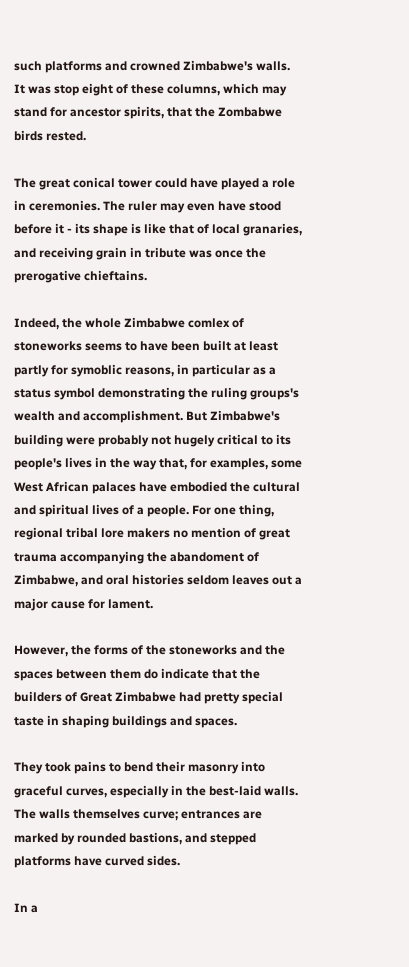such platforms and crowned Zimbabwe's walls. It was stop eight of these columns, which may stand for ancestor spirits, that the Zombabwe birds rested.

The great conical tower could have played a role in ceremonies. The ruler may even have stood before it - its shape is like that of local granaries, and receiving grain in tribute was once the prerogative chieftains.

Indeed, the whole Zimbabwe comlex of stoneworks seems to have been built at least partly for symoblic reasons, in particular as a status symbol demonstrating the ruling groups's wealth and accomplishment. But Zimbabwe's building were probably not hugely critical to its people's lives in the way that, for examples, some West African palaces have embodied the cultural and spiritual lives of a people. For one thing, regional tribal lore makers no mention of great trauma accompanying the abandoment of Zimbabwe, and oral histories seldom leaves out a major cause for lament.

However, the forms of the stoneworks and the spaces between them do indicate that the builders of Great Zimbabwe had pretty special taste in shaping buildings and spaces.

They took pains to bend their masonry into graceful curves, especially in the best-laid walls. The walls themselves curve; entrances are marked by rounded bastions, and stepped platforms have curved sides.

In a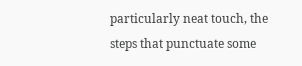particularly neat touch, the steps that punctuate some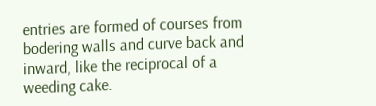entries are formed of courses from bodering walls and curve back and inward, like the reciprocal of a weeding cake.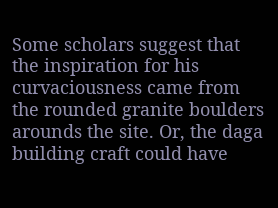Some scholars suggest that the inspiration for his curvaciousness came from the rounded granite boulders arounds the site. Or, the daga building craft could have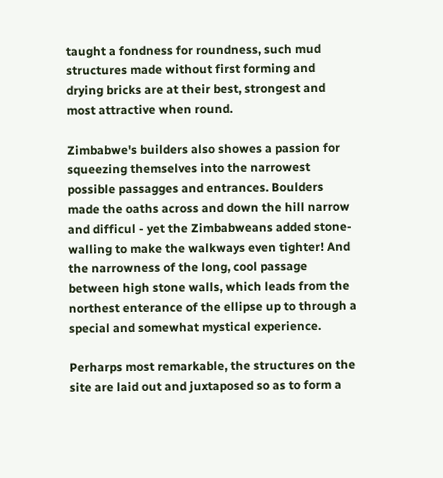taught a fondness for roundness, such mud structures made without first forming and drying bricks are at their best, strongest and most attractive when round.

Zimbabwe's builders also showes a passion for squeezing themselves into the narrowest possible passagges and entrances. Boulders made the oaths across and down the hill narrow and difficul - yet the Zimbabweans added stone-walling to make the walkways even tighter! And the narrowness of the long, cool passage between high stone walls, which leads from the northest enterance of the ellipse up to through a special and somewhat mystical experience.

Perharps most remarkable, the structures on the site are laid out and juxtaposed so as to form a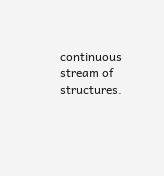continuous stream of structures.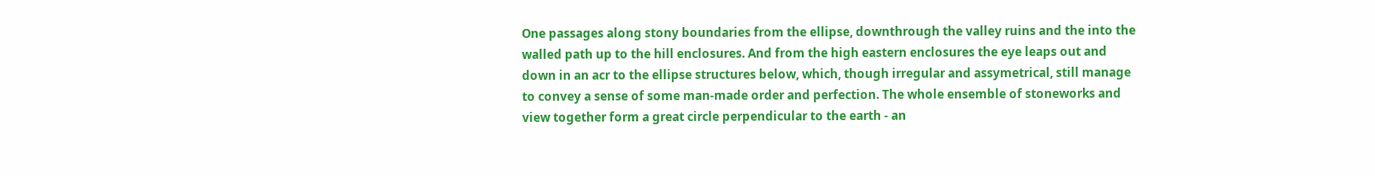One passages along stony boundaries from the ellipse, downthrough the valley ruins and the into the walled path up to the hill enclosures. And from the high eastern enclosures the eye leaps out and down in an acr to the ellipse structures below, which, though irregular and assymetrical, still manage to convey a sense of some man-made order and perfection. The whole ensemble of stoneworks and view together form a great circle perpendicular to the earth - an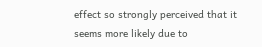effect so strongly perceived that it seems more likely due to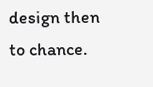design then to chance.